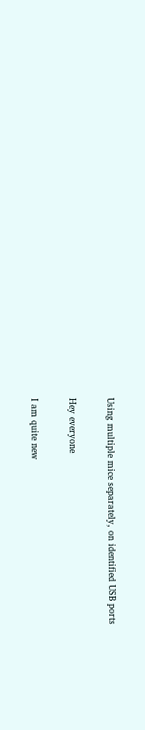Using multiple mice separately, on identified USB ports

Hey everyone

I am quite new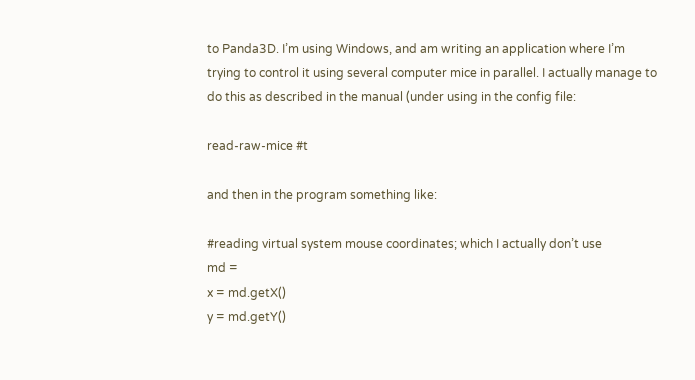to Panda3D. I’m using Windows, and am writing an application where I’m trying to control it using several computer mice in parallel. I actually manage to do this as described in the manual (under using in the config file:

read-raw-mice #t

and then in the program something like:

#reading virtual system mouse coordinates; which I actually don’t use
md =
x = md.getX()
y = md.getY()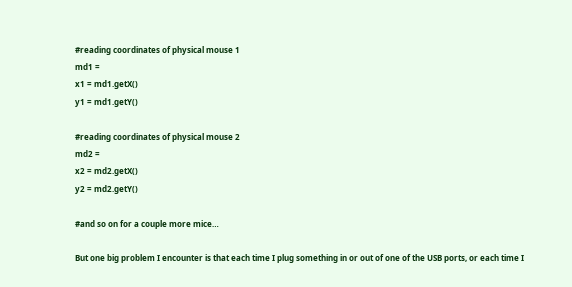#reading coordinates of physical mouse 1
md1 =
x1 = md1.getX()
y1 = md1.getY()

#reading coordinates of physical mouse 2
md2 =
x2 = md2.getX()
y2 = md2.getY()

#and so on for a couple more mice…

But one big problem I encounter is that each time I plug something in or out of one of the USB ports, or each time I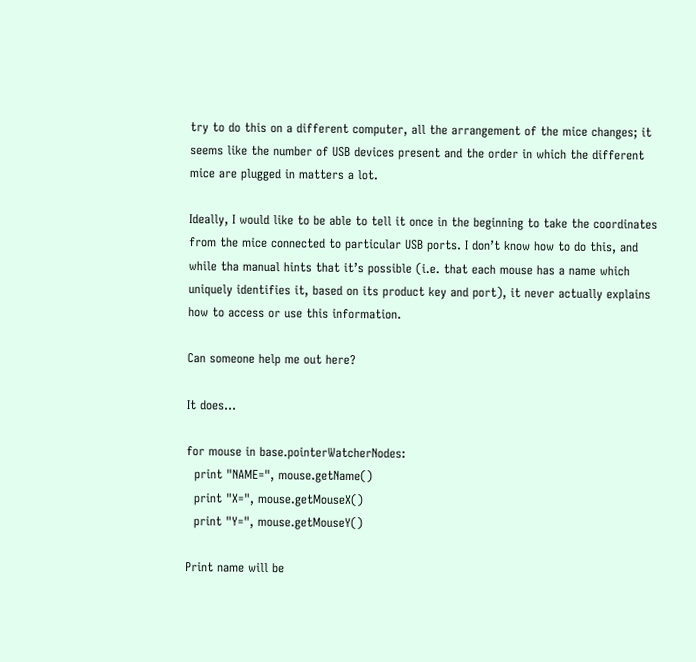try to do this on a different computer, all the arrangement of the mice changes; it seems like the number of USB devices present and the order in which the different mice are plugged in matters a lot.

Ideally, I would like to be able to tell it once in the beginning to take the coordinates from the mice connected to particular USB ports. I don’t know how to do this, and while tha manual hints that it’s possible (i.e. that each mouse has a name which uniquely identifies it, based on its product key and port), it never actually explains how to access or use this information.

Can someone help me out here?

It does…

for mouse in base.pointerWatcherNodes:
  print "NAME=", mouse.getName()
  print "X=", mouse.getMouseX()
  print "Y=", mouse.getMouseY()

Print name will be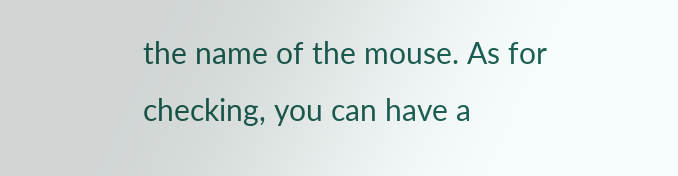the name of the mouse. As for checking, you can have a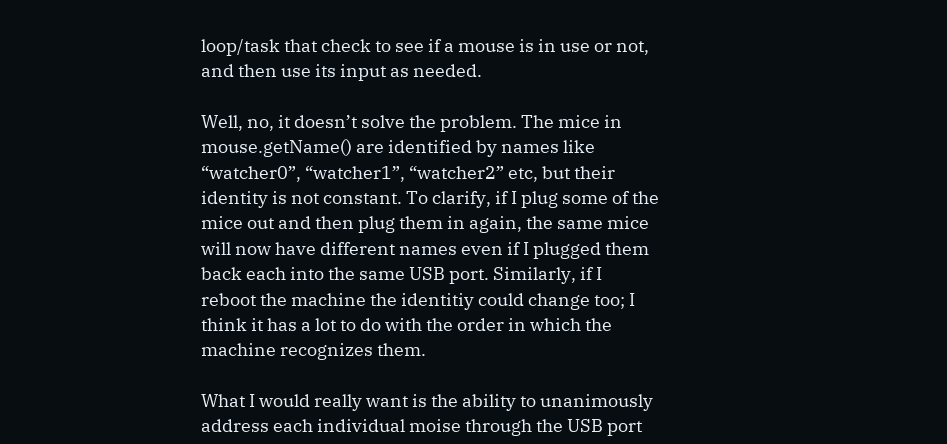loop/task that check to see if a mouse is in use or not, and then use its input as needed.

Well, no, it doesn’t solve the problem. The mice in mouse.getName() are identified by names like “watcher0”, “watcher1”, “watcher2” etc, but their identity is not constant. To clarify, if I plug some of the mice out and then plug them in again, the same mice will now have different names even if I plugged them back each into the same USB port. Similarly, if I reboot the machine the identitiy could change too; I think it has a lot to do with the order in which the machine recognizes them.

What I would really want is the ability to unanimously address each individual moise through the USB port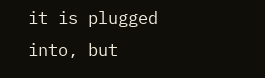it is plugged into, but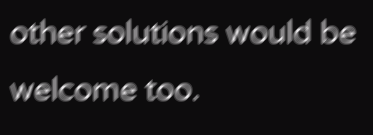other solutions would be welcome too.